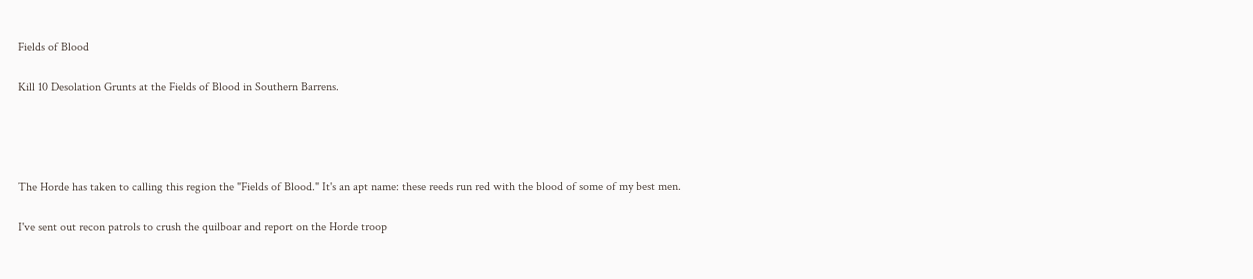Fields of Blood

Kill 10 Desolation Grunts at the Fields of Blood in Southern Barrens.




The Horde has taken to calling this region the "Fields of Blood." It's an apt name: these reeds run red with the blood of some of my best men.

I've sent out recon patrols to crush the quilboar and report on the Horde troop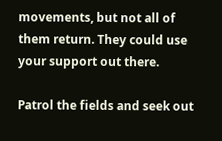movements, but not all of them return. They could use your support out there.

Patrol the fields and seek out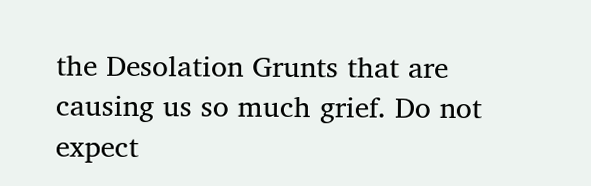the Desolation Grunts that are causing us so much grief. Do not expect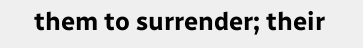them to surrender; their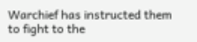Warchief has instructed them to fight to the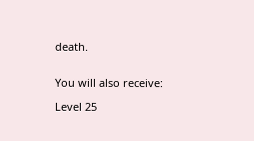death.


You will also receive:

Level 25